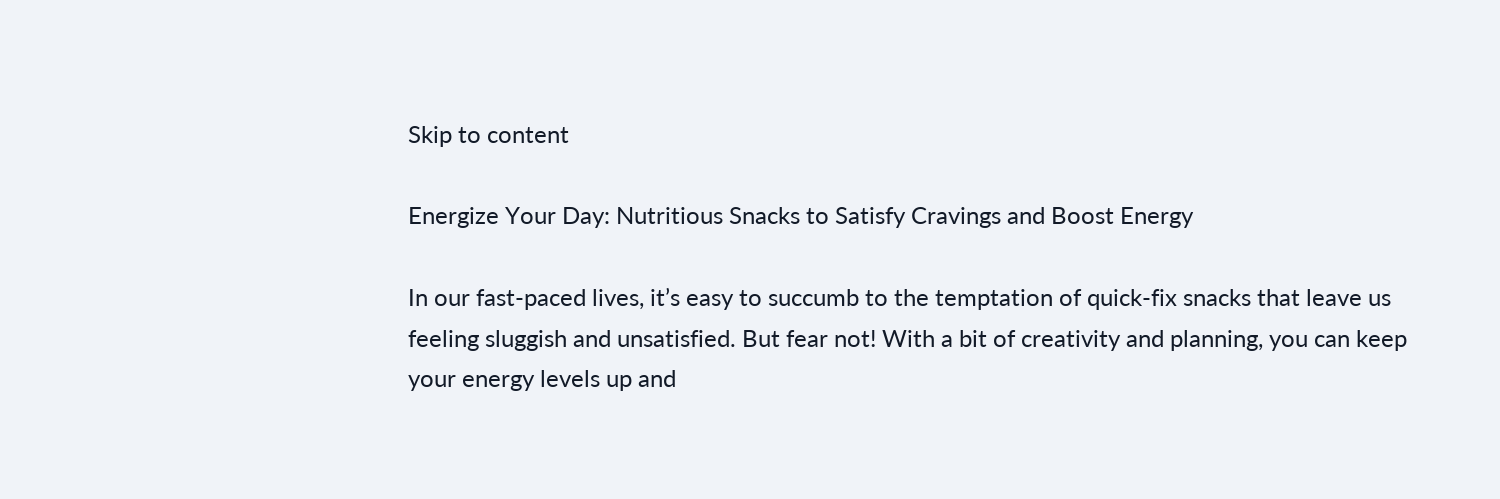Skip to content

Energize Your Day: Nutritious Snacks to Satisfy Cravings and Boost Energy

In our fast-paced lives, it’s easy to succumb to the temptation of quick-fix snacks that leave us feeling sluggish and unsatisfied. But fear not! With a bit of creativity and planning, you can keep your energy levels up and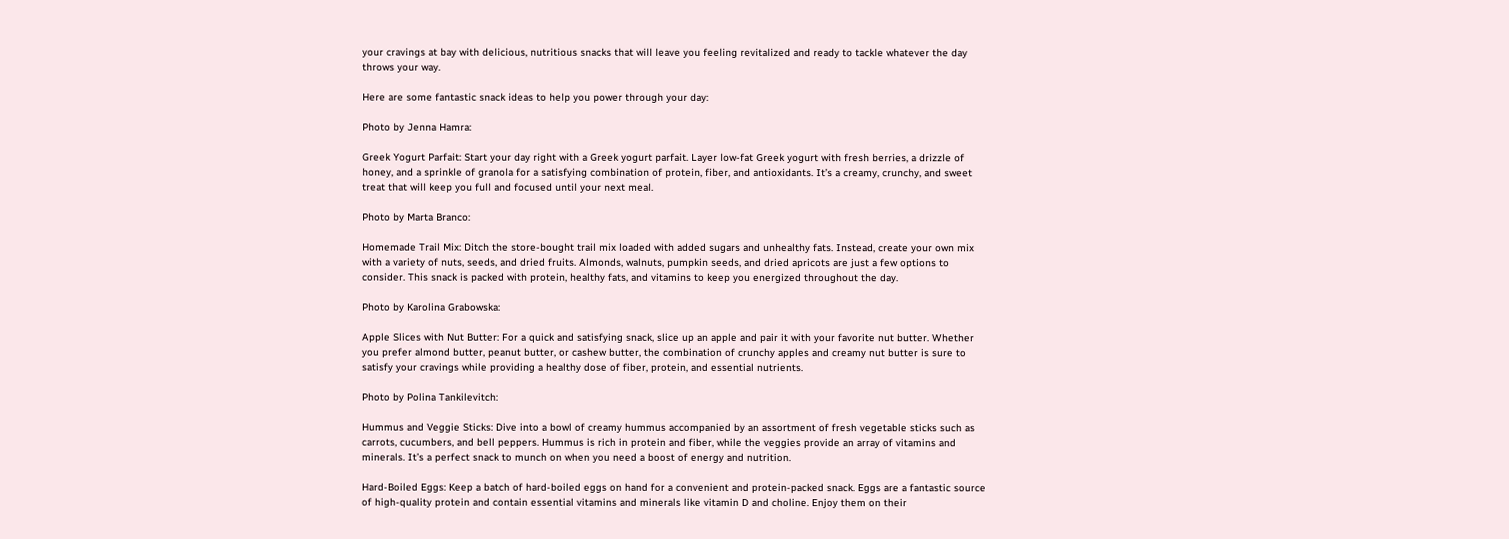your cravings at bay with delicious, nutritious snacks that will leave you feeling revitalized and ready to tackle whatever the day throws your way.

Here are some fantastic snack ideas to help you power through your day:

Photo by Jenna Hamra:

Greek Yogurt Parfait: Start your day right with a Greek yogurt parfait. Layer low-fat Greek yogurt with fresh berries, a drizzle of honey, and a sprinkle of granola for a satisfying combination of protein, fiber, and antioxidants. It’s a creamy, crunchy, and sweet treat that will keep you full and focused until your next meal.

Photo by Marta Branco:

Homemade Trail Mix: Ditch the store-bought trail mix loaded with added sugars and unhealthy fats. Instead, create your own mix with a variety of nuts, seeds, and dried fruits. Almonds, walnuts, pumpkin seeds, and dried apricots are just a few options to consider. This snack is packed with protein, healthy fats, and vitamins to keep you energized throughout the day.

Photo by Karolina Grabowska:

Apple Slices with Nut Butter: For a quick and satisfying snack, slice up an apple and pair it with your favorite nut butter. Whether you prefer almond butter, peanut butter, or cashew butter, the combination of crunchy apples and creamy nut butter is sure to satisfy your cravings while providing a healthy dose of fiber, protein, and essential nutrients.

Photo by Polina Tankilevitch:

Hummus and Veggie Sticks: Dive into a bowl of creamy hummus accompanied by an assortment of fresh vegetable sticks such as carrots, cucumbers, and bell peppers. Hummus is rich in protein and fiber, while the veggies provide an array of vitamins and minerals. It’s a perfect snack to munch on when you need a boost of energy and nutrition.

Hard-Boiled Eggs: Keep a batch of hard-boiled eggs on hand for a convenient and protein-packed snack. Eggs are a fantastic source of high-quality protein and contain essential vitamins and minerals like vitamin D and choline. Enjoy them on their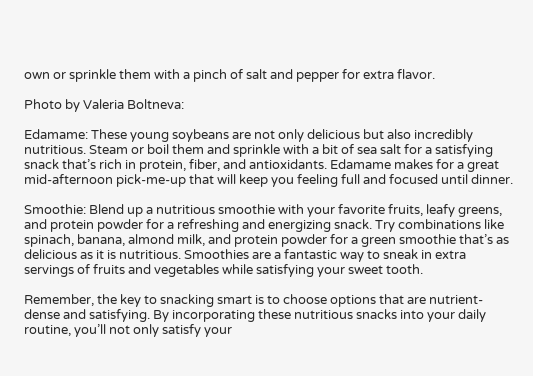own or sprinkle them with a pinch of salt and pepper for extra flavor.

Photo by Valeria Boltneva:

Edamame: These young soybeans are not only delicious but also incredibly nutritious. Steam or boil them and sprinkle with a bit of sea salt for a satisfying snack that’s rich in protein, fiber, and antioxidants. Edamame makes for a great mid-afternoon pick-me-up that will keep you feeling full and focused until dinner.

Smoothie: Blend up a nutritious smoothie with your favorite fruits, leafy greens, and protein powder for a refreshing and energizing snack. Try combinations like spinach, banana, almond milk, and protein powder for a green smoothie that’s as delicious as it is nutritious. Smoothies are a fantastic way to sneak in extra servings of fruits and vegetables while satisfying your sweet tooth.

Remember, the key to snacking smart is to choose options that are nutrient-dense and satisfying. By incorporating these nutritious snacks into your daily routine, you’ll not only satisfy your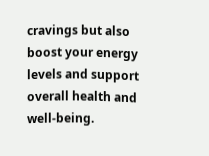cravings but also boost your energy levels and support overall health and well-being.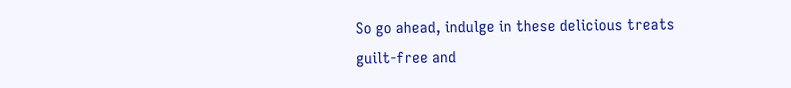So go ahead, indulge in these delicious treats guilt-free and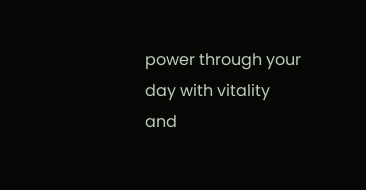power through your day with vitality and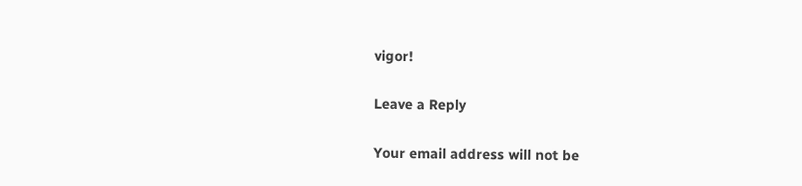vigor!

Leave a Reply

Your email address will not be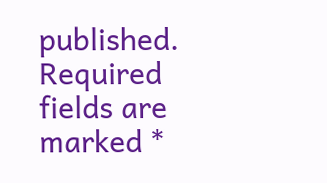published. Required fields are marked *